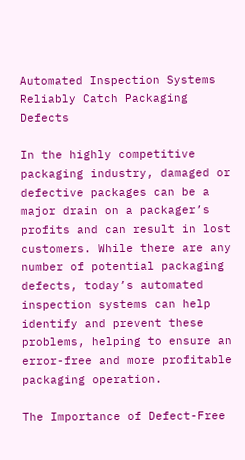Automated Inspection Systems Reliably Catch Packaging Defects

In the highly competitive packaging industry, damaged or defective packages can be a major drain on a packager’s profits and can result in lost customers. While there are any number of potential packaging defects, today’s automated inspection systems can help identify and prevent these problems, helping to ensure an error-free and more profitable packaging operation.

The Importance of Defect-Free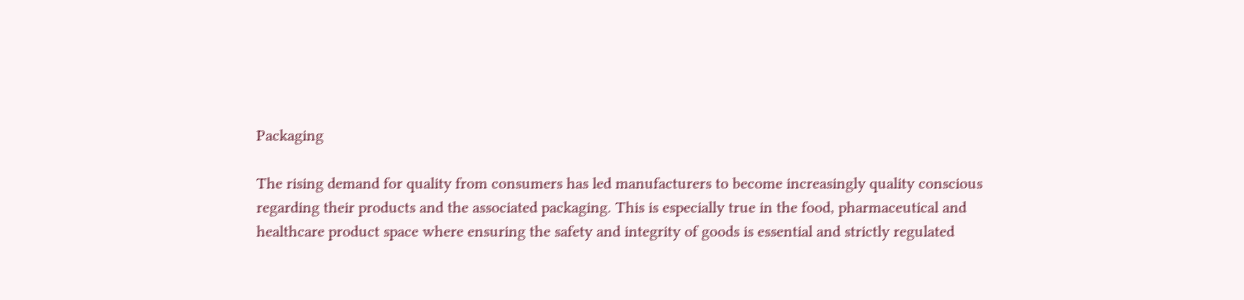Packaging

The rising demand for quality from consumers has led manufacturers to become increasingly quality conscious regarding their products and the associated packaging. This is especially true in the food, pharmaceutical and healthcare product space where ensuring the safety and integrity of goods is essential and strictly regulated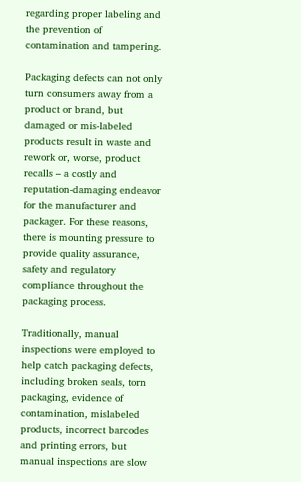regarding proper labeling and the prevention of contamination and tampering.

Packaging defects can not only turn consumers away from a product or brand, but damaged or mis-labeled products result in waste and rework or, worse, product recalls – a costly and reputation-damaging endeavor for the manufacturer and packager. For these reasons, there is mounting pressure to provide quality assurance, safety and regulatory compliance throughout the packaging process.

Traditionally, manual inspections were employed to help catch packaging defects, including broken seals, torn packaging, evidence of contamination, mislabeled products, incorrect barcodes and printing errors, but manual inspections are slow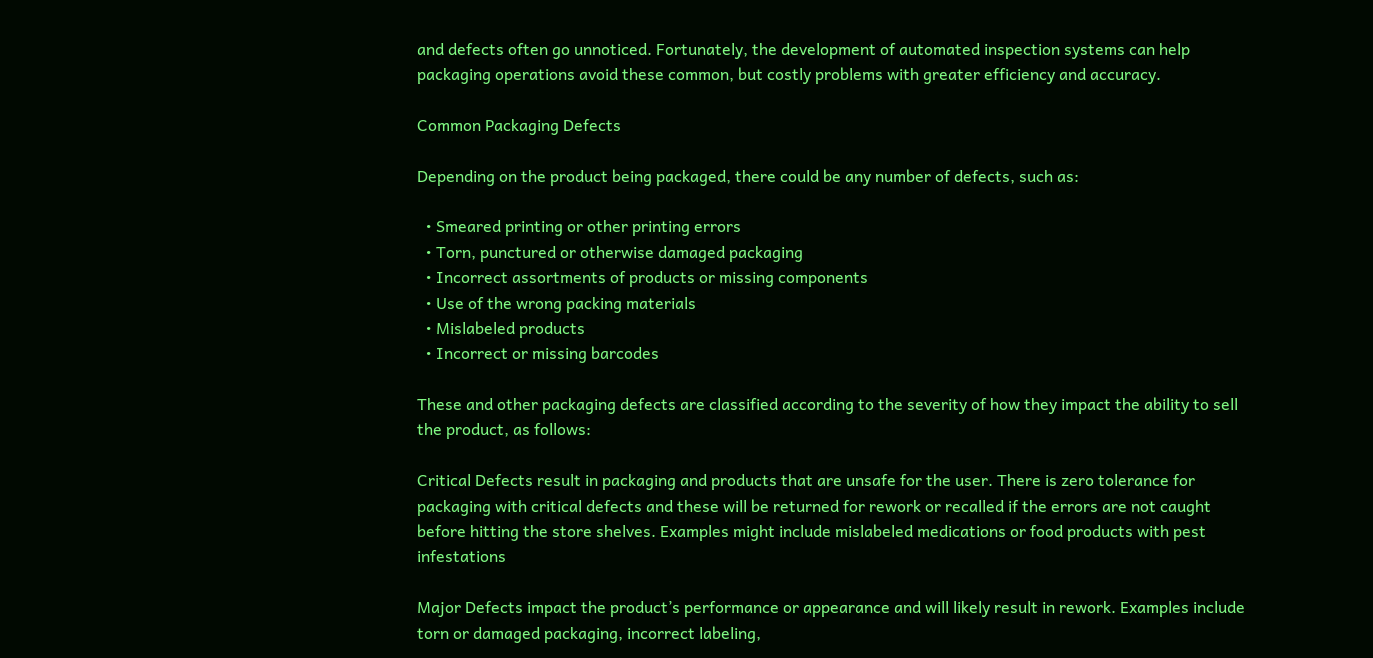and defects often go unnoticed. Fortunately, the development of automated inspection systems can help packaging operations avoid these common, but costly problems with greater efficiency and accuracy.

Common Packaging Defects

Depending on the product being packaged, there could be any number of defects, such as:

  • Smeared printing or other printing errors
  • Torn, punctured or otherwise damaged packaging
  • Incorrect assortments of products or missing components
  • Use of the wrong packing materials
  • Mislabeled products
  • Incorrect or missing barcodes

These and other packaging defects are classified according to the severity of how they impact the ability to sell the product, as follows:

Critical Defects result in packaging and products that are unsafe for the user. There is zero tolerance for packaging with critical defects and these will be returned for rework or recalled if the errors are not caught before hitting the store shelves. Examples might include mislabeled medications or food products with pest infestations

Major Defects impact the product’s performance or appearance and will likely result in rework. Examples include torn or damaged packaging, incorrect labeling,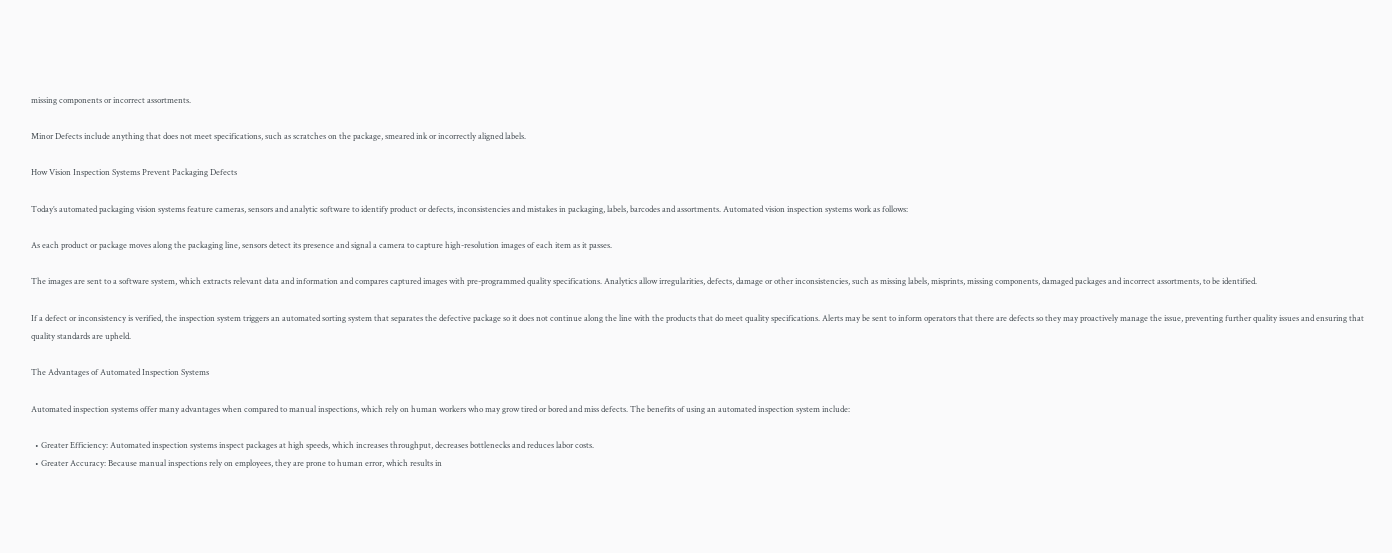missing components or incorrect assortments.

Minor Defects include anything that does not meet specifications, such as scratches on the package, smeared ink or incorrectly aligned labels.

How Vision Inspection Systems Prevent Packaging Defects

Today’s automated packaging vision systems feature cameras, sensors and analytic software to identify product or defects, inconsistencies and mistakes in packaging, labels, barcodes and assortments. Automated vision inspection systems work as follows:

As each product or package moves along the packaging line, sensors detect its presence and signal a camera to capture high-resolution images of each item as it passes.

The images are sent to a software system, which extracts relevant data and information and compares captured images with pre-programmed quality specifications. Analytics allow irregularities, defects, damage or other inconsistencies, such as missing labels, misprints, missing components, damaged packages and incorrect assortments, to be identified.

If a defect or inconsistency is verified, the inspection system triggers an automated sorting system that separates the defective package so it does not continue along the line with the products that do meet quality specifications. Alerts may be sent to inform operators that there are defects so they may proactively manage the issue, preventing further quality issues and ensuring that quality standards are upheld.

The Advantages of Automated Inspection Systems

Automated inspection systems offer many advantages when compared to manual inspections, which rely on human workers who may grow tired or bored and miss defects. The benefits of using an automated inspection system include:

  • Greater Efficiency: Automated inspection systems inspect packages at high speeds, which increases throughput, decreases bottlenecks and reduces labor costs.
  • Greater Accuracy: Because manual inspections rely on employees, they are prone to human error, which results in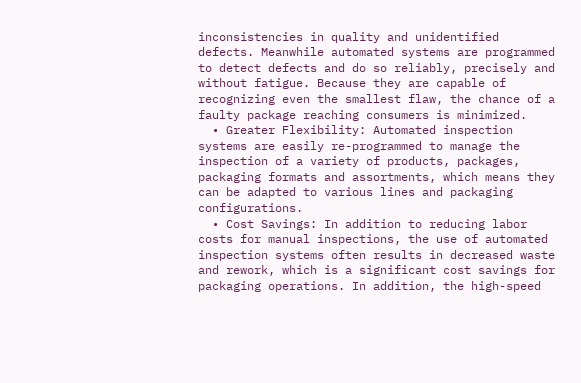inconsistencies in quality and unidentified defects. Meanwhile automated systems are programmed to detect defects and do so reliably, precisely and without fatigue. Because they are capable of recognizing even the smallest flaw, the chance of a faulty package reaching consumers is minimized.
  • Greater Flexibility: Automated inspection systems are easily re-programmed to manage the inspection of a variety of products, packages, packaging formats and assortments, which means they can be adapted to various lines and packaging configurations.
  • Cost Savings: In addition to reducing labor costs for manual inspections, the use of automated inspection systems often results in decreased waste and rework, which is a significant cost savings for packaging operations. In addition, the high-speed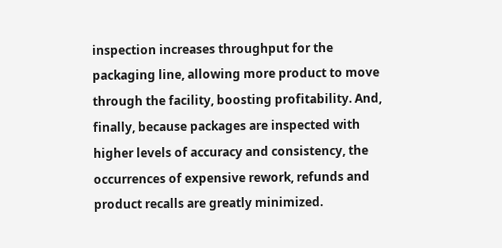inspection increases throughput for the packaging line, allowing more product to move through the facility, boosting profitability. And, finally, because packages are inspected with higher levels of accuracy and consistency, the occurrences of expensive rework, refunds and product recalls are greatly minimized.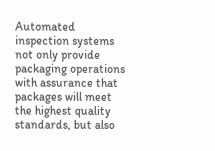Automated inspection systems not only provide packaging operations with assurance that packages will meet the highest quality standards, but also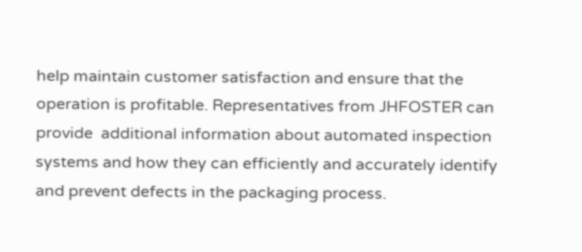help maintain customer satisfaction and ensure that the operation is profitable. Representatives from JHFOSTER can provide  additional information about automated inspection systems and how they can efficiently and accurately identify and prevent defects in the packaging process.